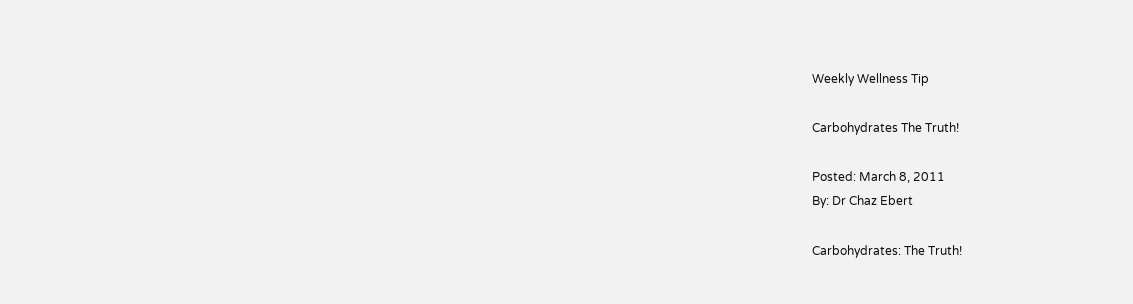Weekly Wellness Tip

Carbohydrates The Truth!

Posted: March 8, 2011
By: Dr Chaz Ebert

Carbohydrates: The Truth!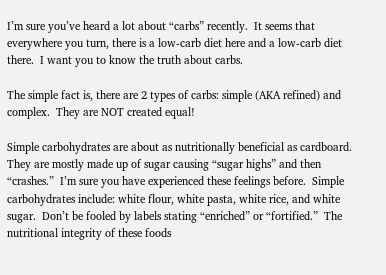I’m sure you’ve heard a lot about “carbs” recently.  It seems that everywhere you turn, there is a low-carb diet here and a low-carb diet there.  I want you to know the truth about carbs.

The simple fact is, there are 2 types of carbs: simple (AKA refined) and complex.  They are NOT created equal!

Simple carbohydrates are about as nutritionally beneficial as cardboard.  They are mostly made up of sugar causing “sugar highs” and then “crashes.”  I’m sure you have experienced these feelings before.  Simple carbohydrates include: white flour, white pasta, white rice, and white sugar.  Don’t be fooled by labels stating “enriched” or “fortified.”  The nutritional integrity of these foods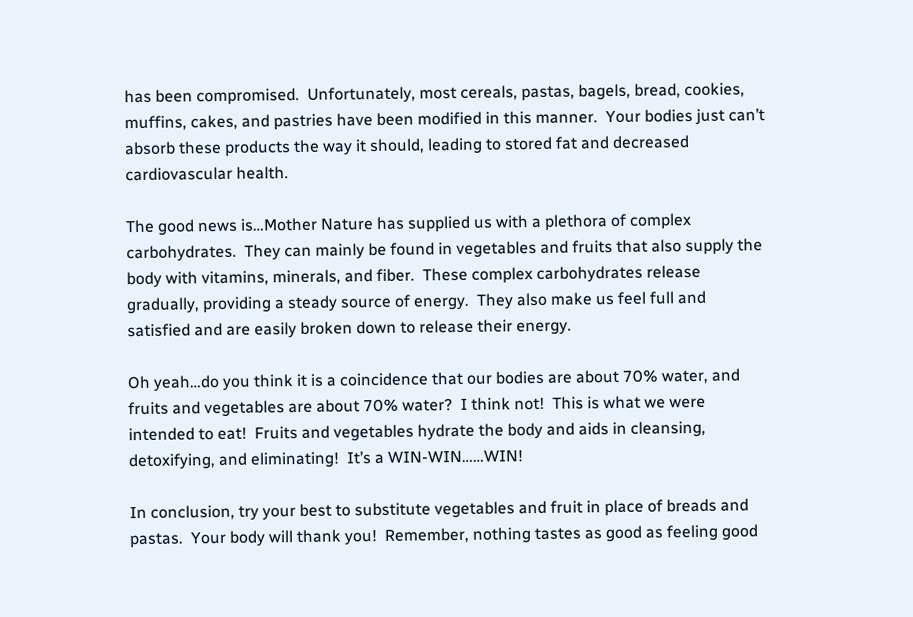has been compromised.  Unfortunately, most cereals, pastas, bagels, bread, cookies, muffins, cakes, and pastries have been modified in this manner.  Your bodies just can’t absorb these products the way it should, leading to stored fat and decreased cardiovascular health.

The good news is…Mother Nature has supplied us with a plethora of complex carbohydrates.  They can mainly be found in vegetables and fruits that also supply the body with vitamins, minerals, and fiber.  These complex carbohydrates release gradually, providing a steady source of energy.  They also make us feel full and satisfied and are easily broken down to release their energy.

Oh yeah…do you think it is a coincidence that our bodies are about 70% water, and fruits and vegetables are about 70% water?  I think not!  This is what we were intended to eat!  Fruits and vegetables hydrate the body and aids in cleansing, detoxifying, and eliminating!  It’s a WIN-WIN……WIN!

In conclusion, try your best to substitute vegetables and fruit in place of breads and pastas.  Your body will thank you!  Remember, nothing tastes as good as feeling good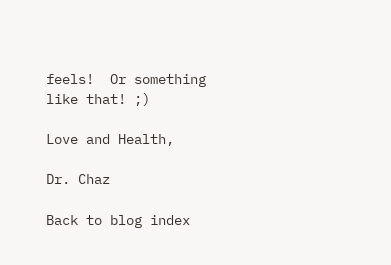feels!  Or something like that! ;)

Love and Health,

Dr. Chaz

Back to blog index